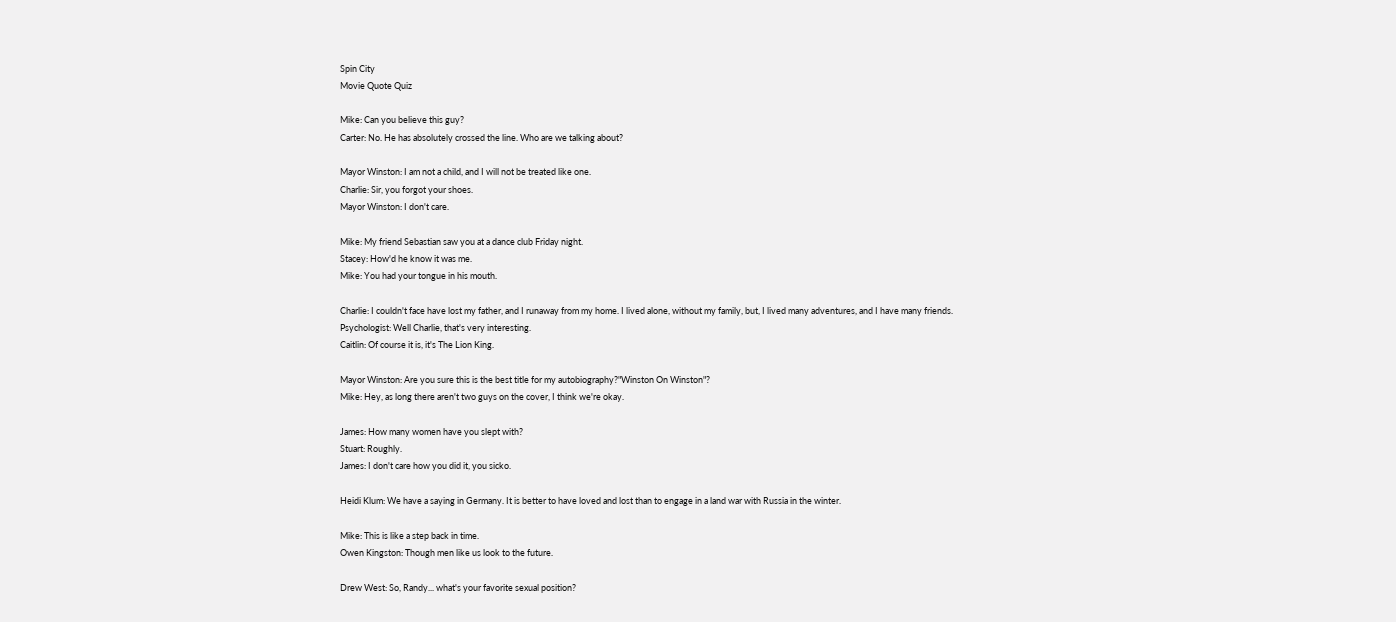Spin City
Movie Quote Quiz

Mike: Can you believe this guy?
Carter: No. He has absolutely crossed the line. Who are we talking about?

Mayor Winston: I am not a child, and I will not be treated like one.
Charlie: Sir, you forgot your shoes.
Mayor Winston: I don't care.

Mike: My friend Sebastian saw you at a dance club Friday night.
Stacey: How'd he know it was me.
Mike: You had your tongue in his mouth.

Charlie: I couldn't face have lost my father, and I runaway from my home. I lived alone, without my family, but, I lived many adventures, and I have many friends.
Psychologist: Well Charlie, that's very interesting.
Caitlin: Of course it is, it's The Lion King.

Mayor Winston: Are you sure this is the best title for my autobiography?"Winston On Winston"?
Mike: Hey, as long there aren't two guys on the cover, I think we're okay.

James: How many women have you slept with?
Stuart: Roughly.
James: I don't care how you did it, you sicko.

Heidi Klum: We have a saying in Germany. It is better to have loved and lost than to engage in a land war with Russia in the winter.

Mike: This is like a step back in time.
Owen Kingston: Though men like us look to the future.

Drew West: So, Randy... what's your favorite sexual position?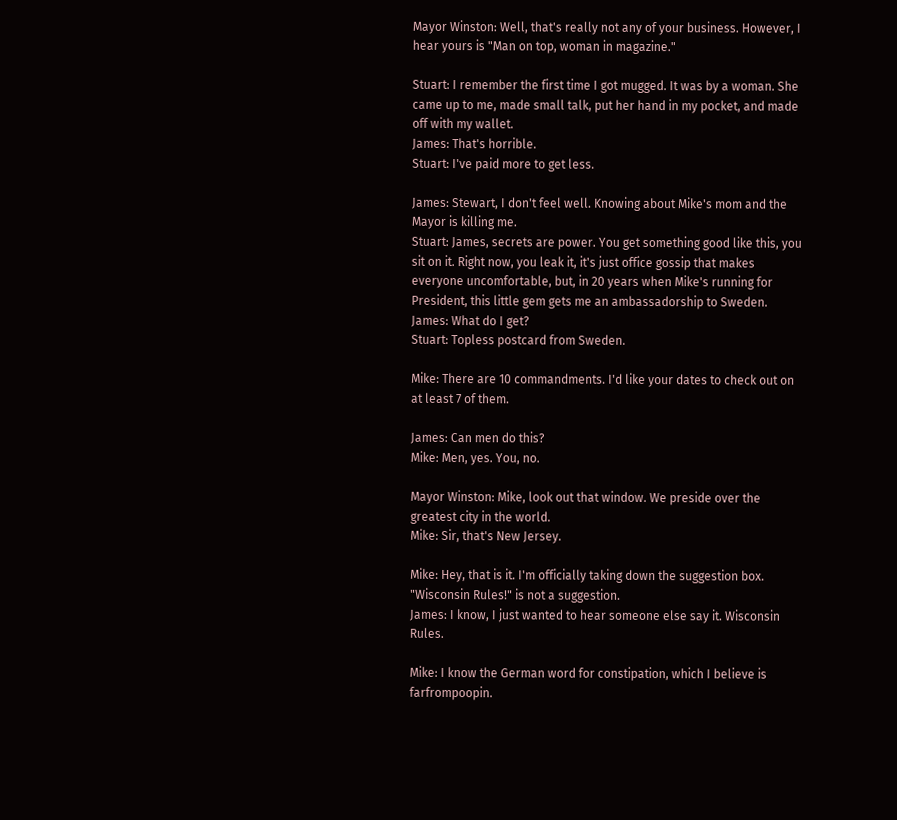Mayor Winston: Well, that's really not any of your business. However, I hear yours is "Man on top, woman in magazine."

Stuart: I remember the first time I got mugged. It was by a woman. She came up to me, made small talk, put her hand in my pocket, and made off with my wallet.
James: That's horrible.
Stuart: I've paid more to get less.

James: Stewart, I don't feel well. Knowing about Mike's mom and the Mayor is killing me.
Stuart: James, secrets are power. You get something good like this, you sit on it. Right now, you leak it, it's just office gossip that makes everyone uncomfortable, but, in 20 years when Mike's running for President, this little gem gets me an ambassadorship to Sweden.
James: What do I get?
Stuart: Topless postcard from Sweden.

Mike: There are 10 commandments. I'd like your dates to check out on at least 7 of them.

James: Can men do this?
Mike: Men, yes. You, no.

Mayor Winston: Mike, look out that window. We preside over the greatest city in the world.
Mike: Sir, that's New Jersey.

Mike: Hey, that is it. I'm officially taking down the suggestion box. "Wisconsin Rules!" is not a suggestion.
James: I know, I just wanted to hear someone else say it. Wisconsin Rules.

Mike: I know the German word for constipation, which I believe is farfrompoopin.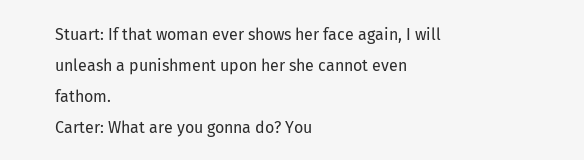Stuart: If that woman ever shows her face again, I will unleash a punishment upon her she cannot even fathom.
Carter: What are you gonna do? You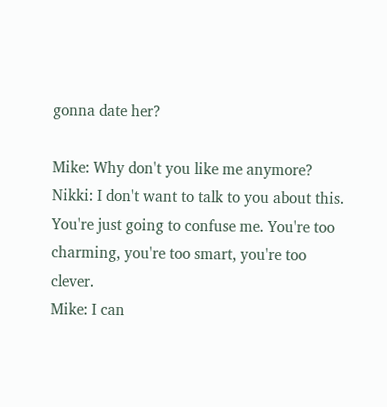gonna date her?

Mike: Why don't you like me anymore?
Nikki: I don't want to talk to you about this. You're just going to confuse me. You're too charming, you're too smart, you're too clever.
Mike: I can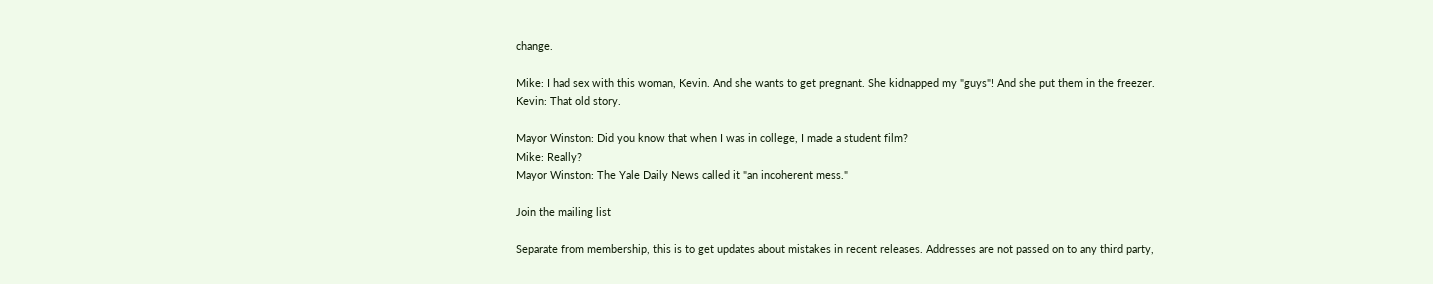change.

Mike: I had sex with this woman, Kevin. And she wants to get pregnant. She kidnapped my "guys"! And she put them in the freezer.
Kevin: That old story.

Mayor Winston: Did you know that when I was in college, I made a student film?
Mike: Really?
Mayor Winston: The Yale Daily News called it "an incoherent mess."

Join the mailing list

Separate from membership, this is to get updates about mistakes in recent releases. Addresses are not passed on to any third party,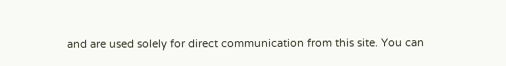and are used solely for direct communication from this site. You can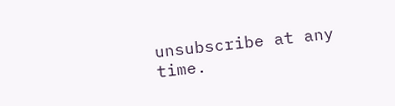unsubscribe at any time.